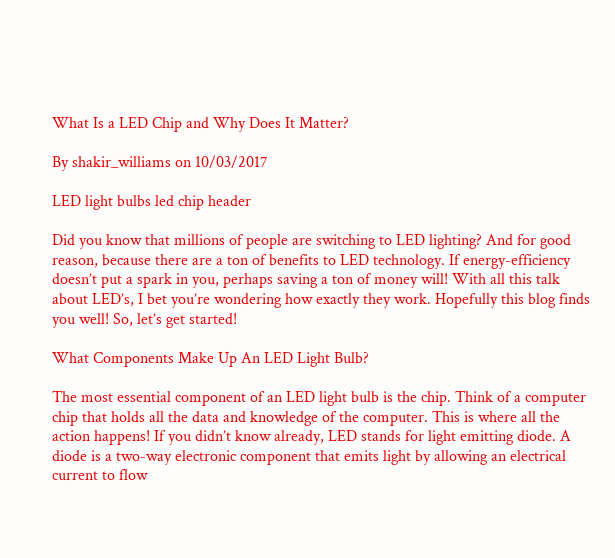What Is a LED Chip and Why Does It Matter?

By shakir_williams on 10/03/2017

LED light bulbs led chip header

Did you know that millions of people are switching to LED lighting? And for good reason, because there are a ton of benefits to LED technology. If energy-efficiency doesn’t put a spark in you, perhaps saving a ton of money will! With all this talk about LED’s, I bet you’re wondering how exactly they work. Hopefully this blog finds you well! So, let’s get started!

What Components Make Up An LED Light Bulb?

The most essential component of an LED light bulb is the chip. Think of a computer chip that holds all the data and knowledge of the computer. This is where all the action happens! If you didn’t know already, LED stands for light emitting diode. A diode is a two-way electronic component that emits light by allowing an electrical current to flow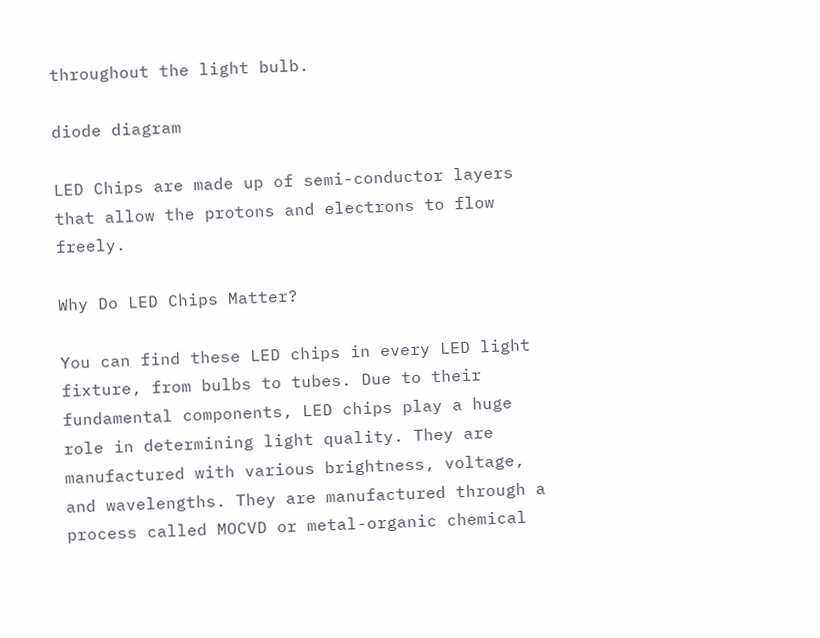throughout the light bulb.

diode diagram

LED Chips are made up of semi-conductor layers that allow the protons and electrons to flow freely.

Why Do LED Chips Matter?

You can find these LED chips in every LED light fixture, from bulbs to tubes. Due to their fundamental components, LED chips play a huge role in determining light quality. They are manufactured with various brightness, voltage, and wavelengths. They are manufactured through a process called MOCVD or metal-organic chemical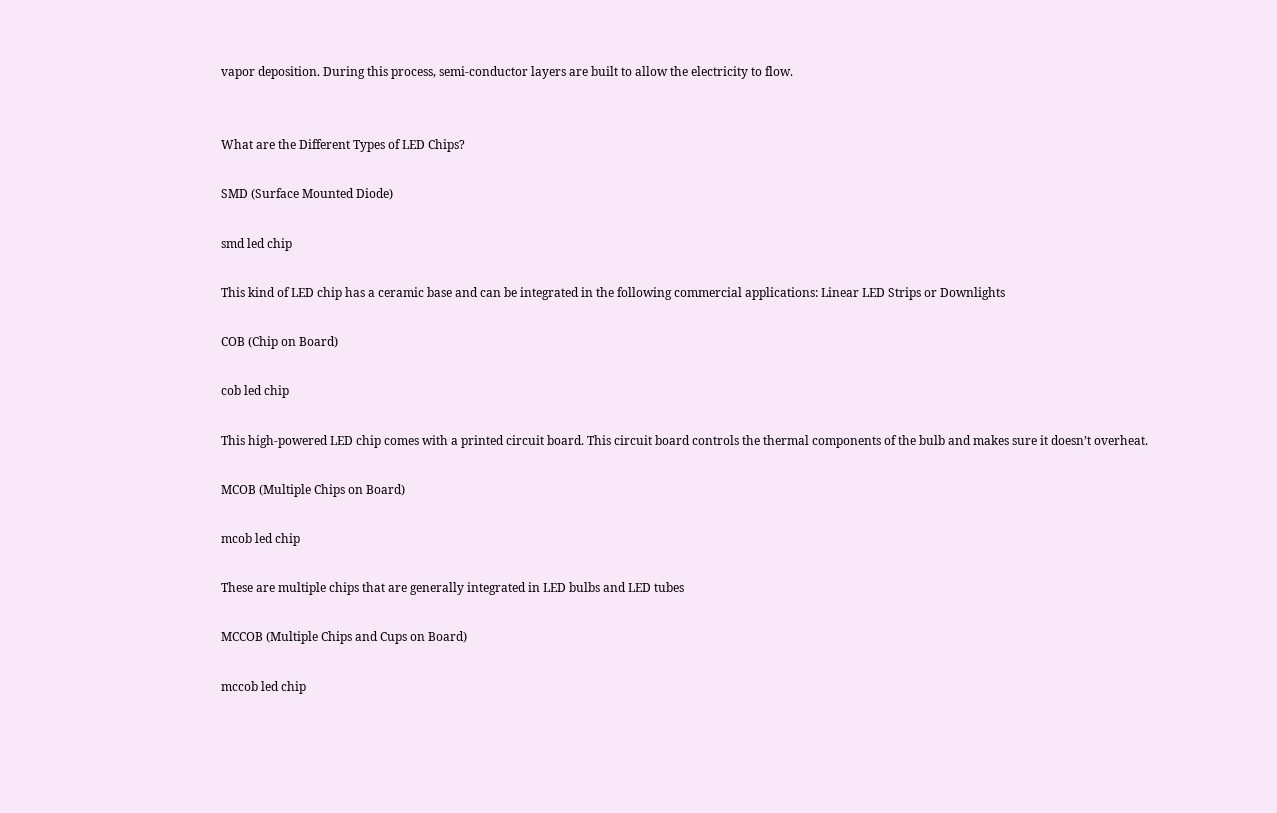vapor deposition. During this process, semi-conductor layers are built to allow the electricity to flow.


What are the Different Types of LED Chips?

SMD (Surface Mounted Diode)

smd led chip

This kind of LED chip has a ceramic base and can be integrated in the following commercial applications: Linear LED Strips or Downlights

COB (Chip on Board)

cob led chip

This high-powered LED chip comes with a printed circuit board. This circuit board controls the thermal components of the bulb and makes sure it doesn’t overheat.

MCOB (Multiple Chips on Board)

mcob led chip

These are multiple chips that are generally integrated in LED bulbs and LED tubes

MCCOB (Multiple Chips and Cups on Board)

mccob led chip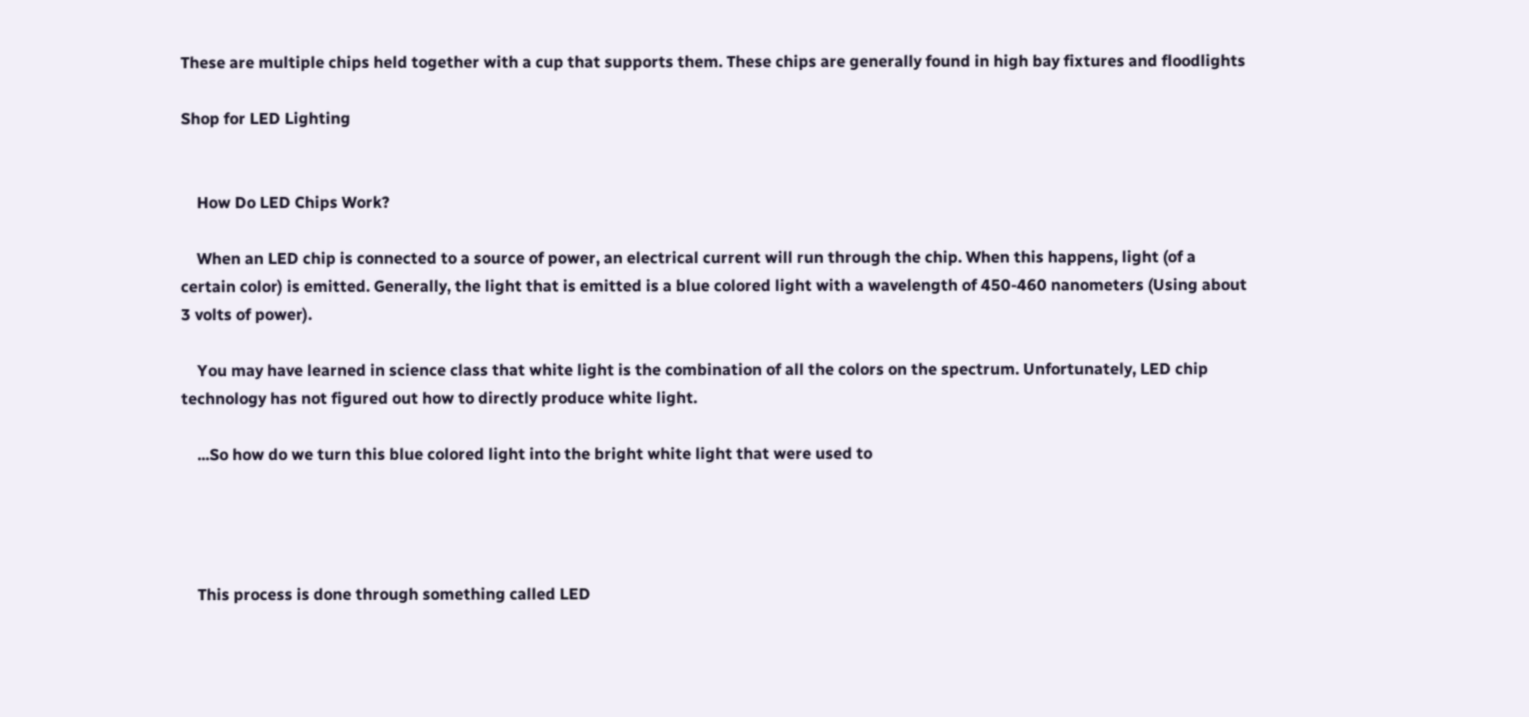These are multiple chips held together with a cup that supports them. These chips are generally found in high bay fixtures and floodlights

Shop for LED Lighting


    How Do LED Chips Work?

    When an LED chip is connected to a source of power, an electrical current will run through the chip. When this happens, light (of a certain color) is emitted. Generally, the light that is emitted is a blue colored light with a wavelength of 450-460 nanometers (Using about 3 volts of power).

    You may have learned in science class that white light is the combination of all the colors on the spectrum. Unfortunately, LED chip technology has not figured out how to directly produce white light.

    ...So how do we turn this blue colored light into the bright white light that were used to




    This process is done through something called LED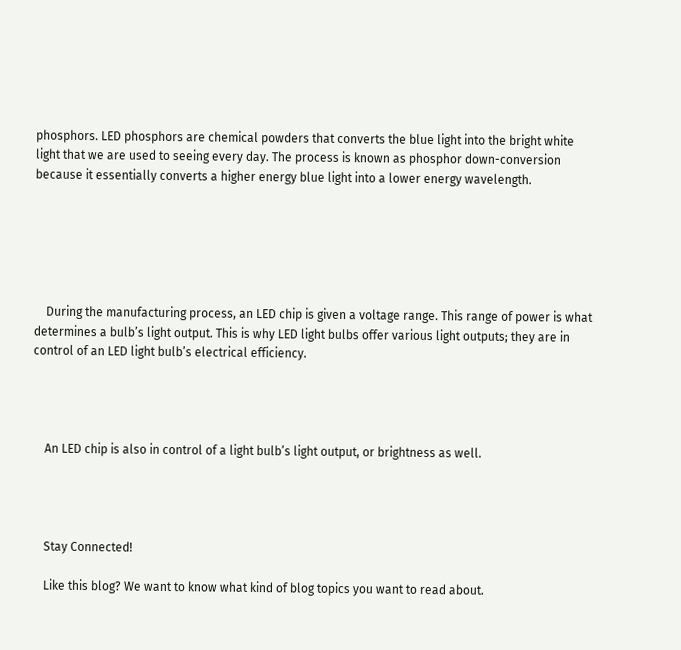phosphors. LED phosphors are chemical powders that converts the blue light into the bright white light that we are used to seeing every day. The process is known as phosphor down-conversion because it essentially converts a higher energy blue light into a lower energy wavelength.






    During the manufacturing process, an LED chip is given a voltage range. This range of power is what determines a bulb’s light output. This is why LED light bulbs offer various light outputs; they are in control of an LED light bulb’s electrical efficiency.




    An LED chip is also in control of a light bulb’s light output, or brightness as well.




    Stay Connected!

    Like this blog? We want to know what kind of blog topics you want to read about.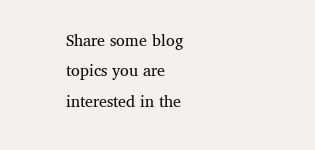Share some blog topics you are interested in the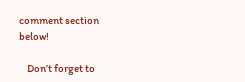comment section below!

    Don’t forget to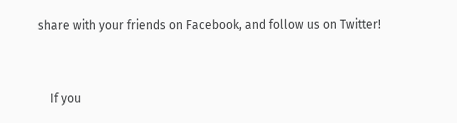share with your friends on Facebook, and follow us on Twitter!


    If you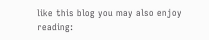like this blog you may also enjoy reading: